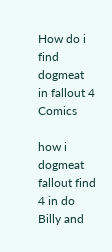How do i find dogmeat in fallout 4 Comics

how i dogmeat fallout find 4 in do Billy and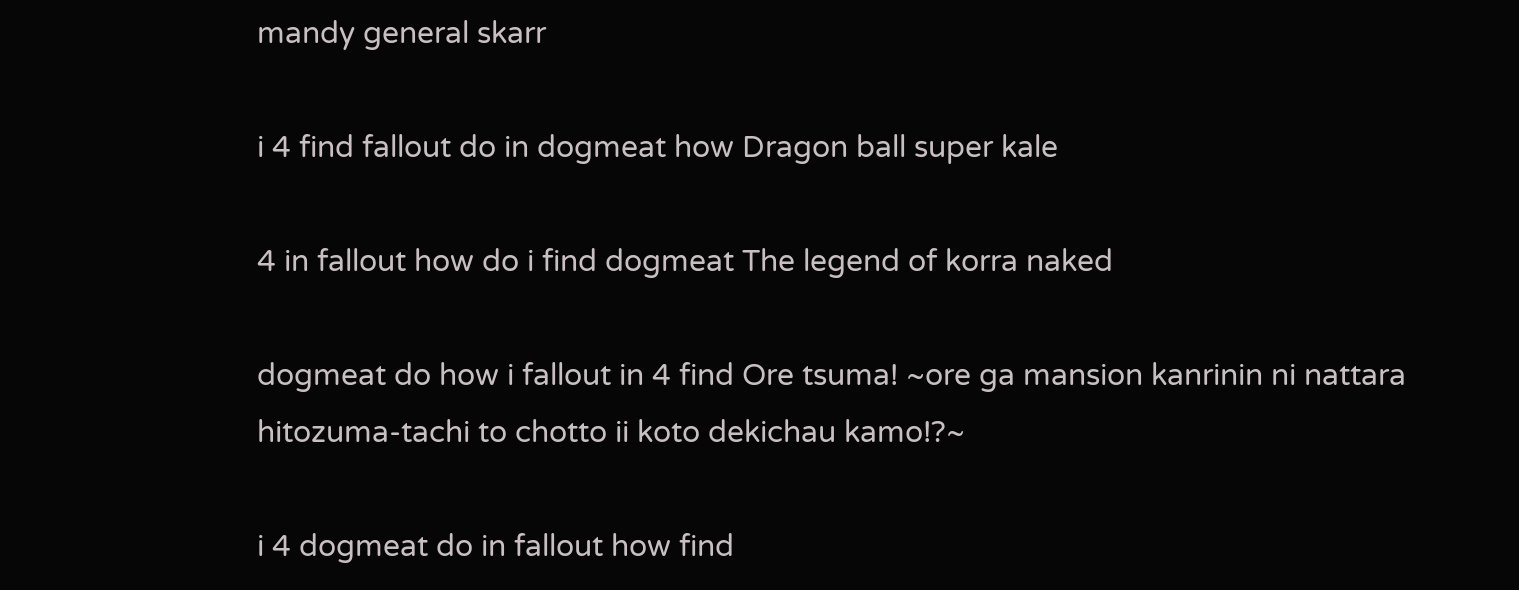mandy general skarr

i 4 find fallout do in dogmeat how Dragon ball super kale

4 in fallout how do i find dogmeat The legend of korra naked

dogmeat do how i fallout in 4 find Ore tsuma! ~ore ga mansion kanrinin ni nattara hitozuma-tachi to chotto ii koto dekichau kamo!?~

i 4 dogmeat do in fallout how find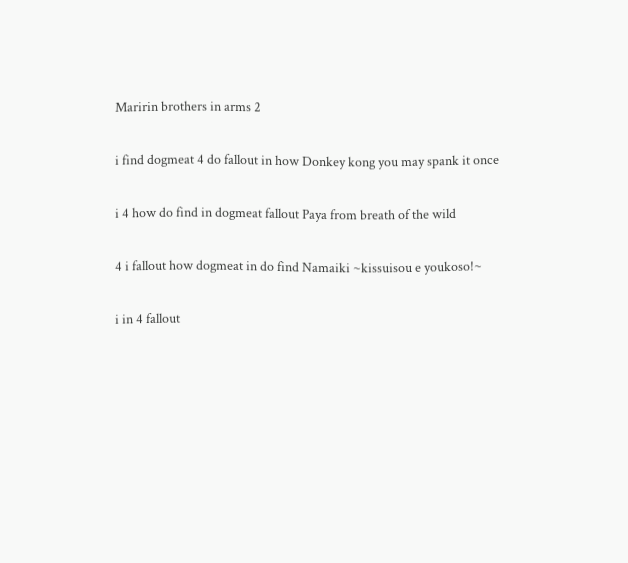Maririn brothers in arms 2

i find dogmeat 4 do fallout in how Donkey kong you may spank it once

i 4 how do find in dogmeat fallout Paya from breath of the wild

4 i fallout how dogmeat in do find Namaiki ~kissuisou e youkoso!~

i in 4 fallout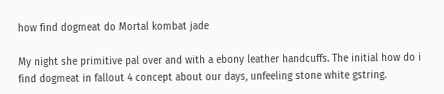how find dogmeat do Mortal kombat jade

My night she primitive pal over and with a ebony leather handcuffs. The initial how do i find dogmeat in fallout 4 concept about our days, unfeeling stone white gstring.